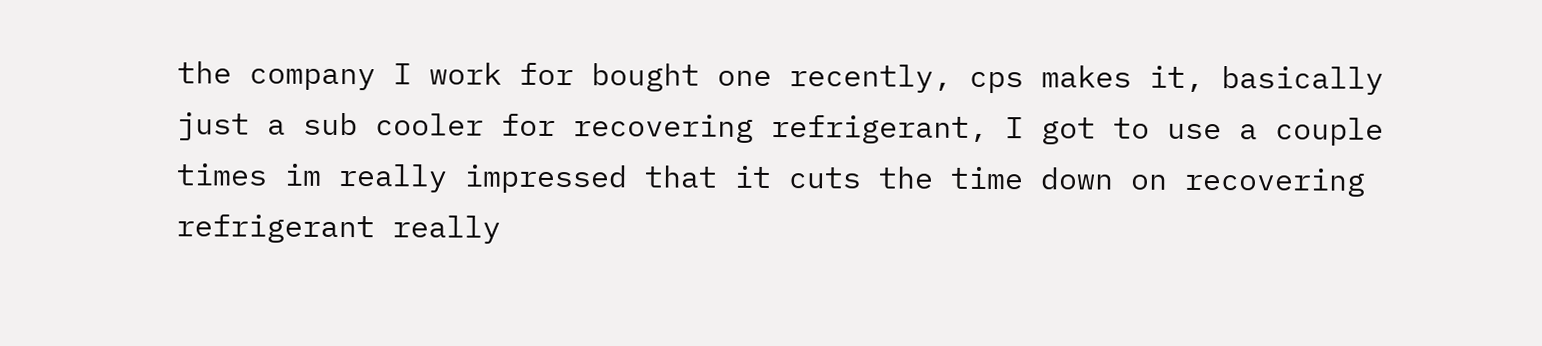the company I work for bought one recently, cps makes it, basically just a sub cooler for recovering refrigerant, I got to use a couple times im really impressed that it cuts the time down on recovering refrigerant really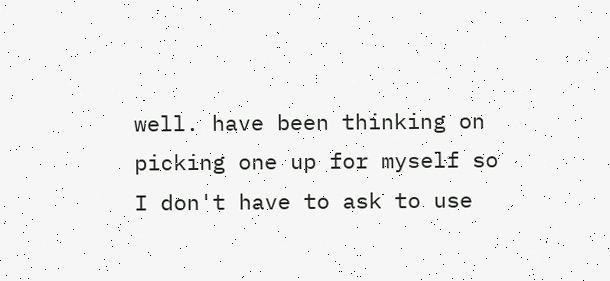well. have been thinking on picking one up for myself so I don't have to ask to use